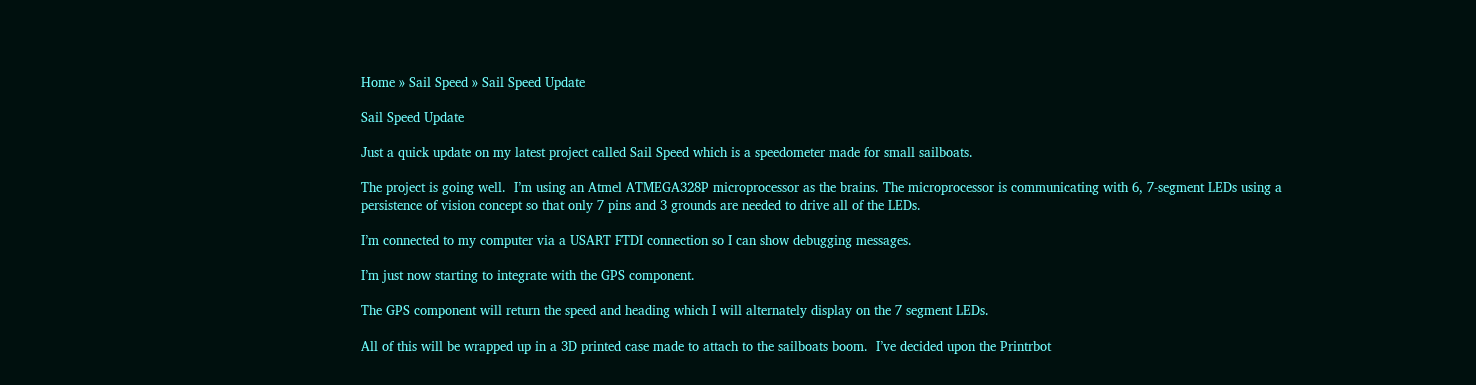Home » Sail Speed » Sail Speed Update

Sail Speed Update

Just a quick update on my latest project called Sail Speed which is a speedometer made for small sailboats.

The project is going well.  I’m using an Atmel ATMEGA328P microprocessor as the brains. The microprocessor is communicating with 6, 7-segment LEDs using a persistence of vision concept so that only 7 pins and 3 grounds are needed to drive all of the LEDs.

I’m connected to my computer via a USART FTDI connection so I can show debugging messages.

I’m just now starting to integrate with the GPS component.

The GPS component will return the speed and heading which I will alternately display on the 7 segment LEDs.

All of this will be wrapped up in a 3D printed case made to attach to the sailboats boom.  I’ve decided upon the Printrbot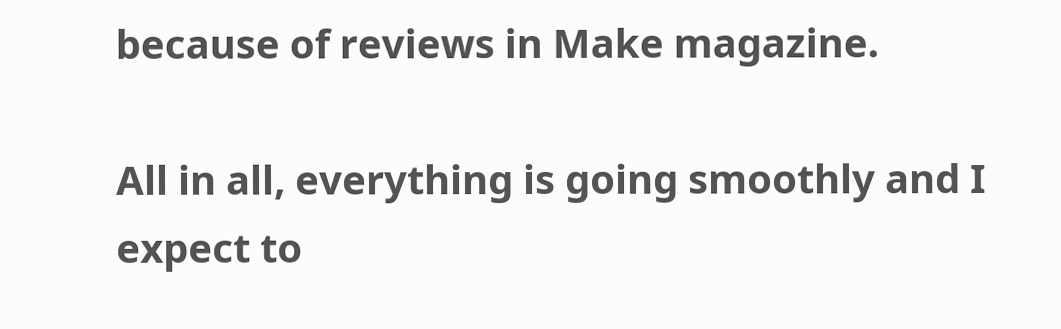because of reviews in Make magazine.

All in all, everything is going smoothly and I expect to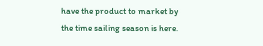have the product to market by the time sailing season is here.